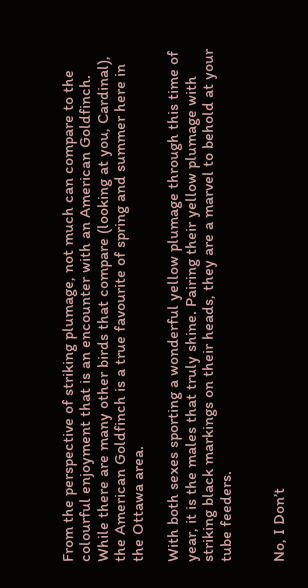From the perspective of striking plumage, not much can compare to the colourful enjoyment that is an encounter with an American Goldfinch. While there are many other birds that compare (looking at you, Cardinal), the American Goldfinch is a true favourite of spring and summer here in the Ottawa area.

With both sexes sporting a wonderful yellow plumage through this time of year, it is the males that truly shine. Pairing their yellow plumage with striking black markings on their heads, they are a marvel to behold at your tube feeders.


No, I Don’t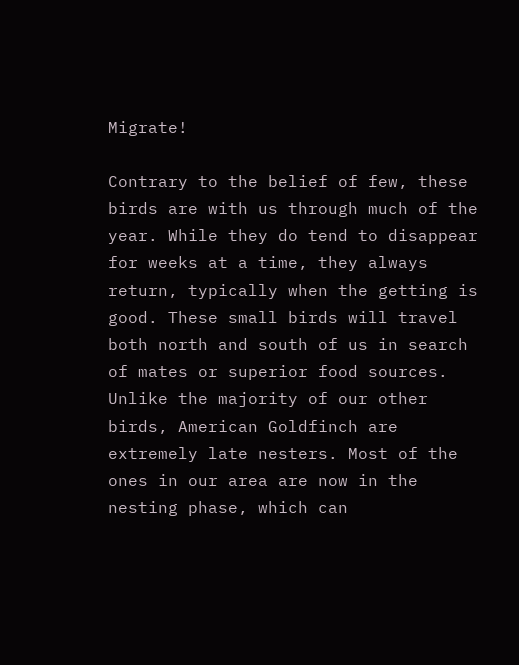Migrate!

Contrary to the belief of few, these birds are with us through much of the year. While they do tend to disappear for weeks at a time, they always return, typically when the getting is good. These small birds will travel both north and south of us in search of mates or superior food sources. Unlike the majority of our other birds, American Goldfinch are extremely late nesters. Most of the ones in our area are now in the nesting phase, which can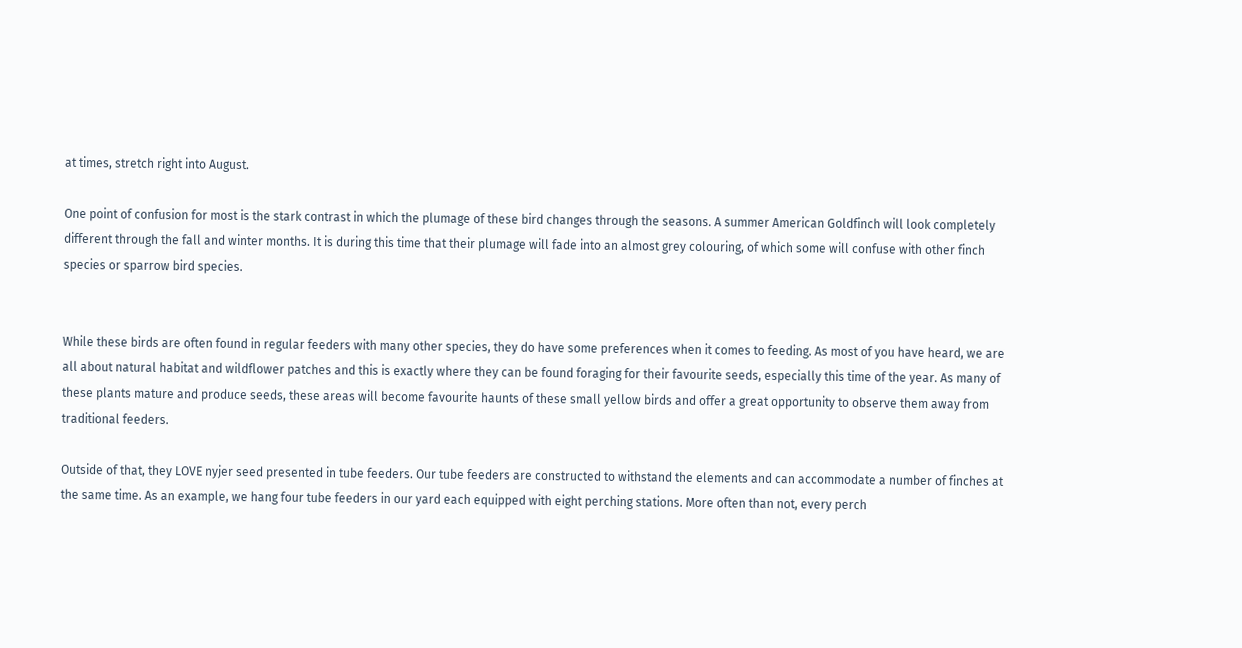at times, stretch right into August.

One point of confusion for most is the stark contrast in which the plumage of these bird changes through the seasons. A summer American Goldfinch will look completely different through the fall and winter months. It is during this time that their plumage will fade into an almost grey colouring, of which some will confuse with other finch species or sparrow bird species.


While these birds are often found in regular feeders with many other species, they do have some preferences when it comes to feeding. As most of you have heard, we are all about natural habitat and wildflower patches and this is exactly where they can be found foraging for their favourite seeds, especially this time of the year. As many of these plants mature and produce seeds, these areas will become favourite haunts of these small yellow birds and offer a great opportunity to observe them away from traditional feeders.

Outside of that, they LOVE nyjer seed presented in tube feeders. Our tube feeders are constructed to withstand the elements and can accommodate a number of finches at the same time. As an example, we hang four tube feeders in our yard each equipped with eight perching stations. More often than not, every perch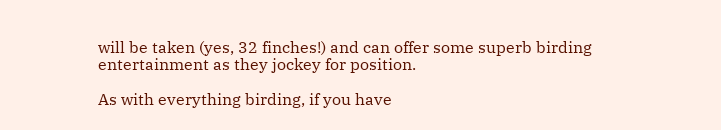will be taken (yes, 32 finches!) and can offer some superb birding entertainment as they jockey for position.

As with everything birding, if you have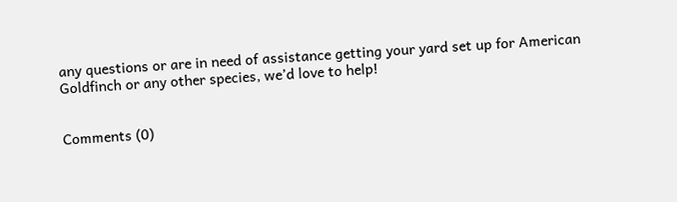any questions or are in need of assistance getting your yard set up for American Goldfinch or any other species, we’d love to help!


Comments (0)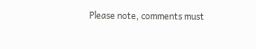Please note, comments must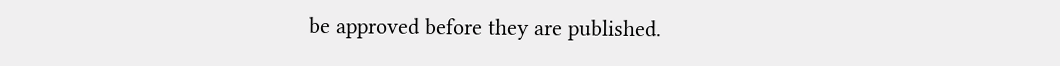be approved before they are published.